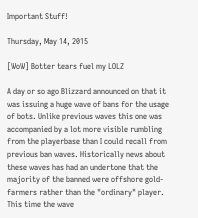Important Stuff!

Thursday, May 14, 2015

[WoW] Botter tears fuel my LOLZ

A day or so ago Blizzard announced on that it was issuing a huge wave of bans for the usage of bots. Unlike previous waves this one was accompanied by a lot more visible rumbling from the playerbase than I could recall from previous ban waves. Historically news about these waves has had an undertone that the majority of the banned were offshore gold-farmers rather than the "ordinary" player. This time the wave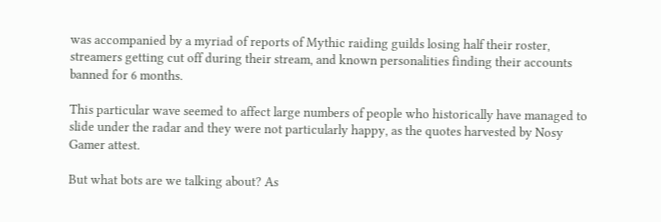was accompanied by a myriad of reports of Mythic raiding guilds losing half their roster, streamers getting cut off during their stream, and known personalities finding their accounts banned for 6 months.

This particular wave seemed to affect large numbers of people who historically have managed to slide under the radar and they were not particularly happy, as the quotes harvested by Nosy Gamer attest.

But what bots are we talking about? As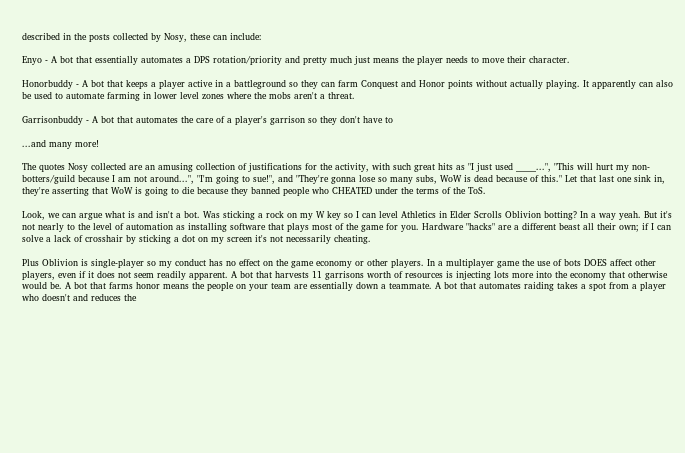described in the posts collected by Nosy, these can include:

Enyo - A bot that essentially automates a DPS rotation/priority and pretty much just means the player needs to move their character.

Honorbuddy - A bot that keeps a player active in a battleground so they can farm Conquest and Honor points without actually playing. It apparently can also be used to automate farming in lower level zones where the mobs aren't a threat.

Garrisonbuddy - A bot that automates the care of a player's garrison so they don't have to

...and many more!

The quotes Nosy collected are an amusing collection of justifications for the activity, with such great hits as "I just used _____...", "This will hurt my non-botters/guild because I am not around...", "I'm going to sue!", and "They're gonna lose so many subs, WoW is dead because of this." Let that last one sink in, they're asserting that WoW is going to die because they banned people who CHEATED under the terms of the ToS.

Look, we can argue what is and isn't a bot. Was sticking a rock on my W key so I can level Athletics in Elder Scrolls Oblivion botting? In a way yeah. But it's not nearly to the level of automation as installing software that plays most of the game for you. Hardware "hacks" are a different beast all their own; if I can solve a lack of crosshair by sticking a dot on my screen it's not necessarily cheating.

Plus Oblivion is single-player so my conduct has no effect on the game economy or other players. In a multiplayer game the use of bots DOES affect other players, even if it does not seem readily apparent. A bot that harvests 11 garrisons worth of resources is injecting lots more into the economy that otherwise would be. A bot that farms honor means the people on your team are essentially down a teammate. A bot that automates raiding takes a spot from a player who doesn't and reduces the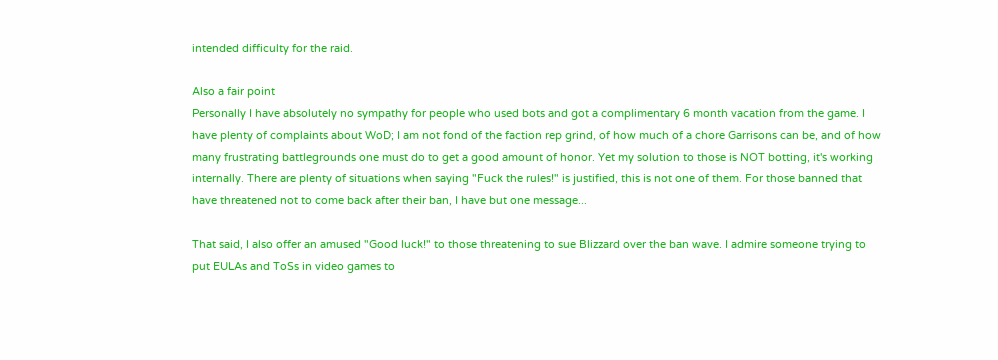intended difficulty for the raid.

Also a fair point
Personally I have absolutely no sympathy for people who used bots and got a complimentary 6 month vacation from the game. I have plenty of complaints about WoD; I am not fond of the faction rep grind, of how much of a chore Garrisons can be, and of how many frustrating battlegrounds one must do to get a good amount of honor. Yet my solution to those is NOT botting, it's working internally. There are plenty of situations when saying "Fuck the rules!" is justified, this is not one of them. For those banned that have threatened not to come back after their ban, I have but one message...

That said, I also offer an amused "Good luck!" to those threatening to sue Blizzard over the ban wave. I admire someone trying to put EULAs and ToSs in video games to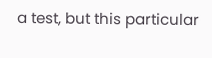a test, but this particular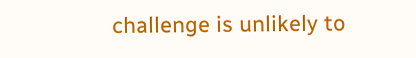challenge is unlikely to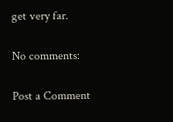get very far.

No comments:

Post a Comment